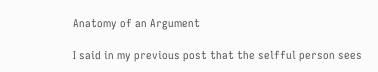Anatomy of an Argument

I said in my previous post that the selfful person sees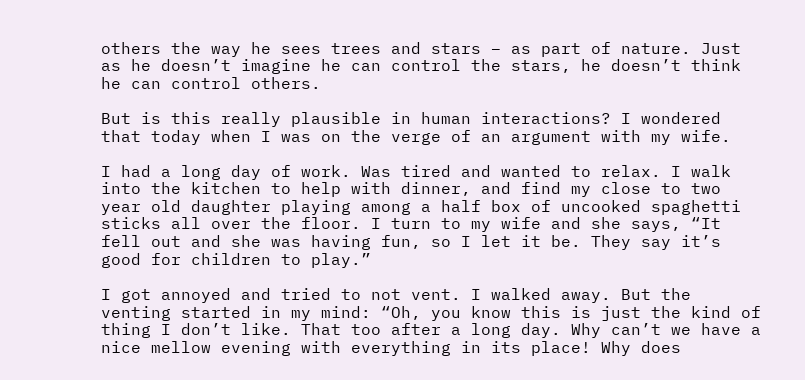others the way he sees trees and stars – as part of nature. Just as he doesn’t imagine he can control the stars, he doesn’t think he can control others.

But is this really plausible in human interactions? I wondered that today when I was on the verge of an argument with my wife.

I had a long day of work. Was tired and wanted to relax. I walk into the kitchen to help with dinner, and find my close to two year old daughter playing among a half box of uncooked spaghetti sticks all over the floor. I turn to my wife and she says, “It fell out and she was having fun, so I let it be. They say it’s good for children to play.”

I got annoyed and tried to not vent. I walked away. But the venting started in my mind: “Oh, you know this is just the kind of thing I don’t like. That too after a long day. Why can’t we have a nice mellow evening with everything in its place! Why does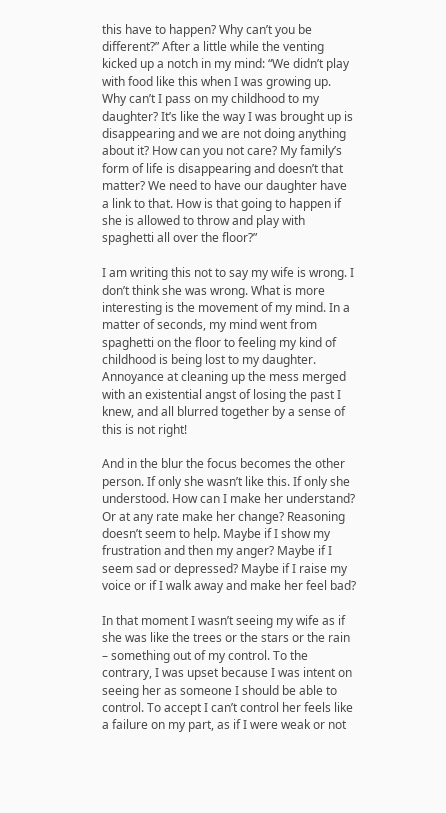this have to happen? Why can’t you be different?” After a little while the venting kicked up a notch in my mind: “We didn’t play with food like this when I was growing up. Why can’t I pass on my childhood to my daughter? It’s like the way I was brought up is disappearing and we are not doing anything about it? How can you not care? My family’s form of life is disappearing and doesn’t that matter? We need to have our daughter have a link to that. How is that going to happen if she is allowed to throw and play with spaghetti all over the floor?”

I am writing this not to say my wife is wrong. I don’t think she was wrong. What is more interesting is the movement of my mind. In a matter of seconds, my mind went from spaghetti on the floor to feeling my kind of childhood is being lost to my daughter. Annoyance at cleaning up the mess merged with an existential angst of losing the past I knew, and all blurred together by a sense of this is not right!

And in the blur the focus becomes the other person. If only she wasn’t like this. If only she understood. How can I make her understand? Or at any rate make her change? Reasoning doesn’t seem to help. Maybe if I show my frustration and then my anger? Maybe if I seem sad or depressed? Maybe if I raise my voice or if I walk away and make her feel bad?

In that moment I wasn’t seeing my wife as if she was like the trees or the stars or the rain – something out of my control. To the contrary, I was upset because I was intent on seeing her as someone I should be able to control. To accept I can’t control her feels like a failure on my part, as if I were weak or not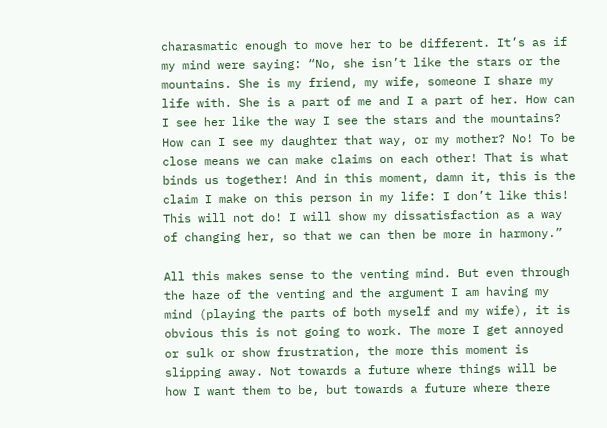charasmatic enough to move her to be different. It’s as if my mind were saying: “No, she isn’t like the stars or the mountains. She is my friend, my wife, someone I share my life with. She is a part of me and I a part of her. How can I see her like the way I see the stars and the mountains? How can I see my daughter that way, or my mother? No! To be close means we can make claims on each other! That is what binds us together! And in this moment, damn it, this is the claim I make on this person in my life: I don’t like this! This will not do! I will show my dissatisfaction as a way of changing her, so that we can then be more in harmony.”

All this makes sense to the venting mind. But even through the haze of the venting and the argument I am having my mind (playing the parts of both myself and my wife), it is obvious this is not going to work. The more I get annoyed or sulk or show frustration, the more this moment is slipping away. Not towards a future where things will be how I want them to be, but towards a future where there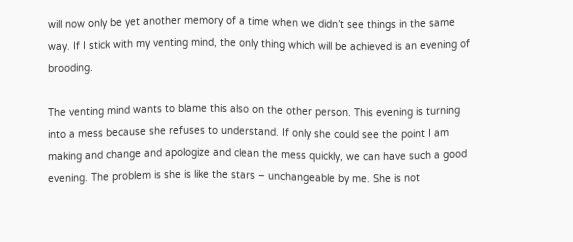will now only be yet another memory of a time when we didn’t see things in the same way. If I stick with my venting mind, the only thing which will be achieved is an evening of brooding.

The venting mind wants to blame this also on the other person. This evening is turning into a mess because she refuses to understand. If only she could see the point I am making and change and apologize and clean the mess quickly, we can have such a good evening. The problem is she is like the stars – unchangeable by me. She is not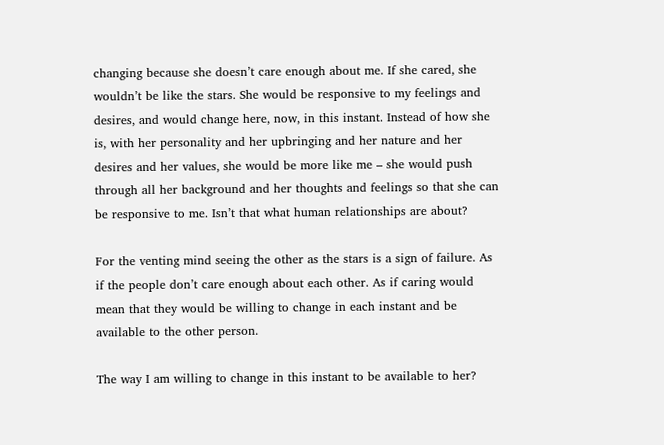changing because she doesn’t care enough about me. If she cared, she wouldn’t be like the stars. She would be responsive to my feelings and desires, and would change here, now, in this instant. Instead of how she is, with her personality and her upbringing and her nature and her desires and her values, she would be more like me – she would push through all her background and her thoughts and feelings so that she can be responsive to me. Isn’t that what human relationships are about?

For the venting mind seeing the other as the stars is a sign of failure. As if the people don’t care enough about each other. As if caring would mean that they would be willing to change in each instant and be available to the other person.

The way I am willing to change in this instant to be available to her?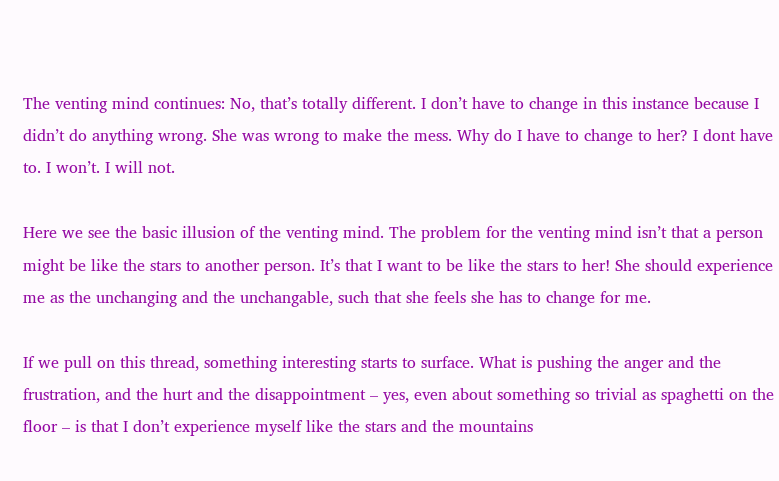The venting mind continues: No, that’s totally different. I don’t have to change in this instance because I didn’t do anything wrong. She was wrong to make the mess. Why do I have to change to her? I dont have to. I won’t. I will not.

Here we see the basic illusion of the venting mind. The problem for the venting mind isn’t that a person might be like the stars to another person. It’s that I want to be like the stars to her! She should experience me as the unchanging and the unchangable, such that she feels she has to change for me.

If we pull on this thread, something interesting starts to surface. What is pushing the anger and the frustration, and the hurt and the disappointment – yes, even about something so trivial as spaghetti on the floor – is that I don’t experience myself like the stars and the mountains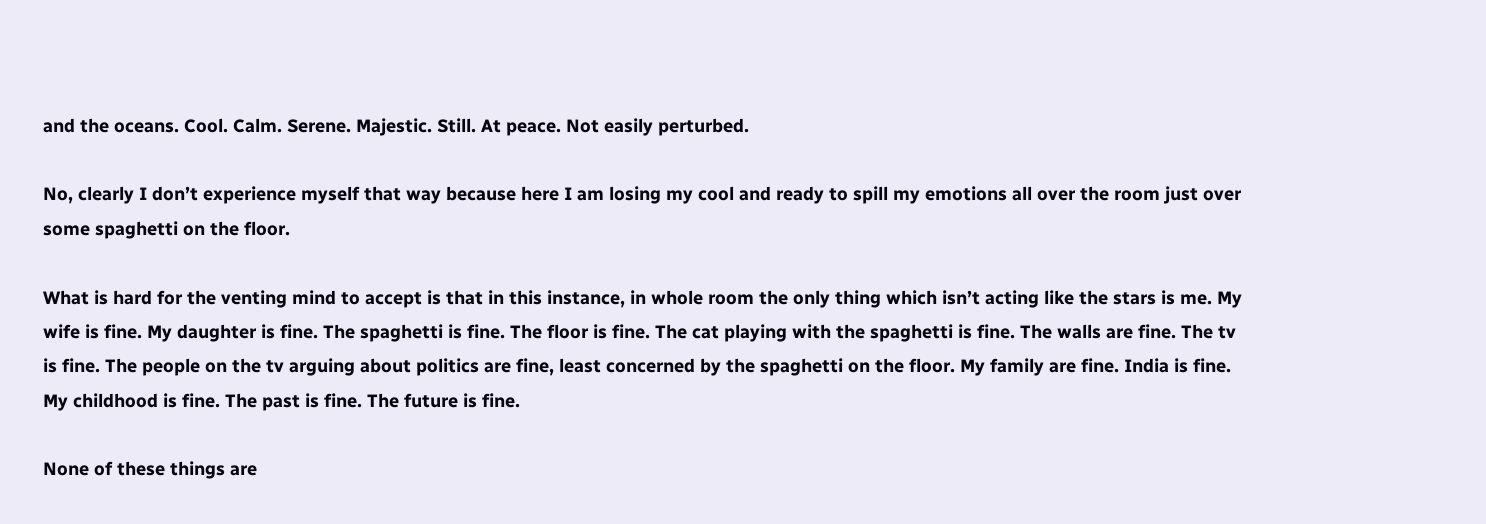and the oceans. Cool. Calm. Serene. Majestic. Still. At peace. Not easily perturbed.

No, clearly I don’t experience myself that way because here I am losing my cool and ready to spill my emotions all over the room just over some spaghetti on the floor.

What is hard for the venting mind to accept is that in this instance, in whole room the only thing which isn’t acting like the stars is me. My wife is fine. My daughter is fine. The spaghetti is fine. The floor is fine. The cat playing with the spaghetti is fine. The walls are fine. The tv is fine. The people on the tv arguing about politics are fine, least concerned by the spaghetti on the floor. My family are fine. India is fine. My childhood is fine. The past is fine. The future is fine.

None of these things are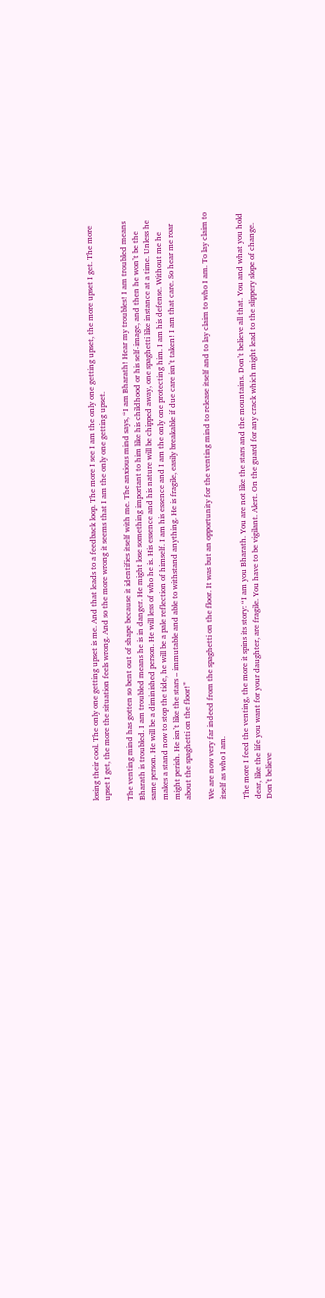losing their cool. The only one getting upset is me. And that leads to a feedback loop. The more I see I am the only one getting upset, the more upset I get. The more upset I get, the more the situation feels wrong. And so the more wrong it seems that I am the only one getting upset.

The venting mind has gotten so bent out of shape because it identifies itself with me. The anxious mind says, “I am Bharath! Hear my troubles! I am troubled means Bharath is troubled. I am troubled means he is in danger. He might lose something important to him like his childhood or his self-image, and then he won’t be the same person. He will be a diminished person. He will less of who he is. His essence and his nature will be chipped away, one spaghetti like instance at a time. Unless he makes a stand now to stop the tide, he will be a pale reflection of himself. I am his essence and I am the only one protecting him. I am his defense. Without me he might perish. He isn’t like the stars – immutable and able to withstand anything. He is fragile, easily breakable if due care isn’t taken! I am that care. So hear me roar about the spaghetti on the floor!”

We are now very far indeed from the spaghetti on the floor. It was but an opportunity for the venting mind to release itself and to lay claim to who I am. To lay claim to itself as who I am.

The more I feed the venting, the more it spins its story: “I am you Bharath. You are not like the stars and the mountains. Don’t believe all that. You and what you hold dear, like the life you want for your daughter, are fragile. You have to be vigilant. Alert. On the guard for any crack which might lead to the slippery slope of change. Don’t believe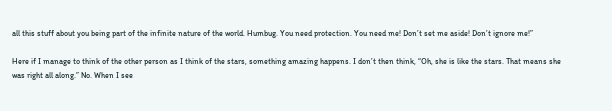all this stuff about you being part of the infinite nature of the world. Humbug. You need protection. You need me! Don’t set me aside! Don’t ignore me!”

Here if I manage to think of the other person as I think of the stars, something amazing happens. I don’t then think, “Oh, she is like the stars. That means she was right all along.” No. When I see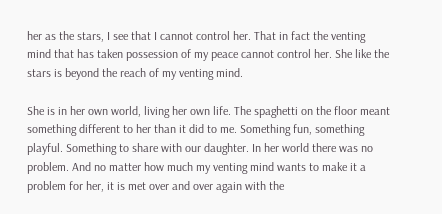her as the stars, I see that I cannot control her. That in fact the venting mind that has taken possession of my peace cannot control her. She like the stars is beyond the reach of my venting mind.

She is in her own world, living her own life. The spaghetti on the floor meant something different to her than it did to me. Something fun, something playful. Something to share with our daughter. In her world there was no problem. And no matter how much my venting mind wants to make it a problem for her, it is met over and over again with the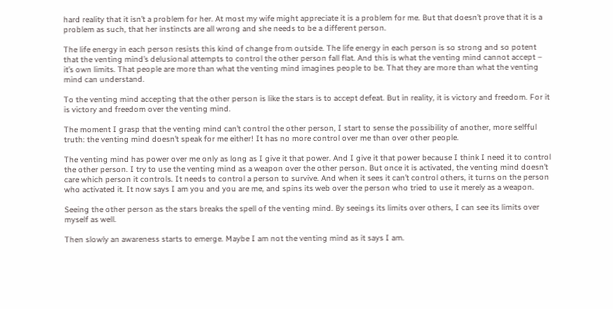hard reality that it isn’t a problem for her. At most my wife might appreciate it is a problem for me. But that doesn’t prove that it is a problem as such, that her instincts are all wrong and she needs to be a different person.

The life energy in each person resists this kind of change from outside. The life energy in each person is so strong and so potent that the venting mind’s delusional attempts to control the other person fall flat. And this is what the venting mind cannot accept – it’s own limits. That people are more than what the venting mind imagines people to be. That they are more than what the venting mind can understand.

To the venting mind accepting that the other person is like the stars is to accept defeat. But in reality, it is victory and freedom. For it is victory and freedom over the venting mind.

The moment I grasp that the venting mind can’t control the other person, I start to sense the possibility of another, more selfful truth: the venting mind doesn’t speak for me either! It has no more control over me than over other people.

The venting mind has power over me only as long as I give it that power. And I give it that power because I think I need it to control the other person. I try to use the venting mind as a weapon over the other person. But once it is activated, the venting mind doesn’t care which person it controls. It needs to control a person to survive. And when it sees it can’t control others, it turns on the person who activated it. It now says I am you and you are me, and spins its web over the person who tried to use it merely as a weapon.

Seeing the other person as the stars breaks the spell of the venting mind. By seeings its limits over others, I can see its limits over myself as well.

Then slowly an awareness starts to emerge. Maybe I am not the venting mind as it says I am.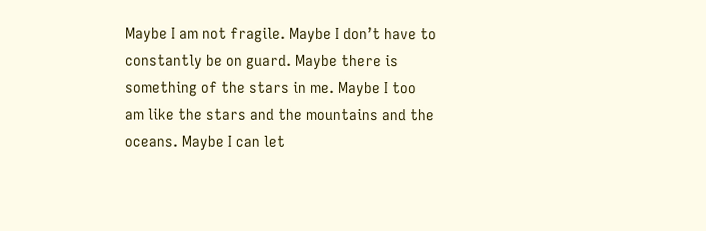Maybe I am not fragile. Maybe I don’t have to constantly be on guard. Maybe there is something of the stars in me. Maybe I too am like the stars and the mountains and the oceans. Maybe I can let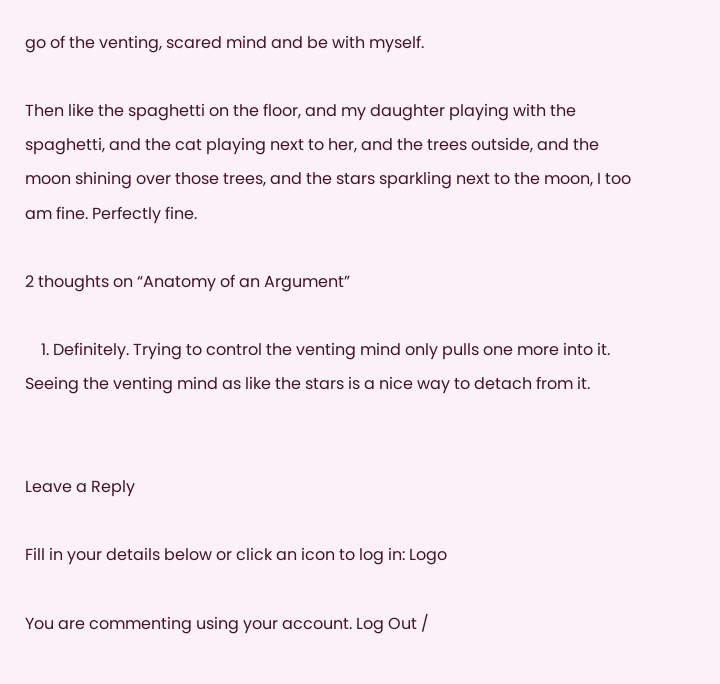go of the venting, scared mind and be with myself.

Then like the spaghetti on the floor, and my daughter playing with the spaghetti, and the cat playing next to her, and the trees outside, and the moon shining over those trees, and the stars sparkling next to the moon, I too am fine. Perfectly fine.

2 thoughts on “Anatomy of an Argument”

    1. Definitely. Trying to control the venting mind only pulls one more into it. Seeing the venting mind as like the stars is a nice way to detach from it.


Leave a Reply

Fill in your details below or click an icon to log in: Logo

You are commenting using your account. Log Out /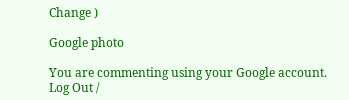Change )

Google photo

You are commenting using your Google account. Log Out /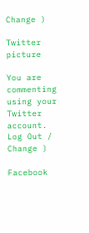Change )

Twitter picture

You are commenting using your Twitter account. Log Out /  Change )

Facebook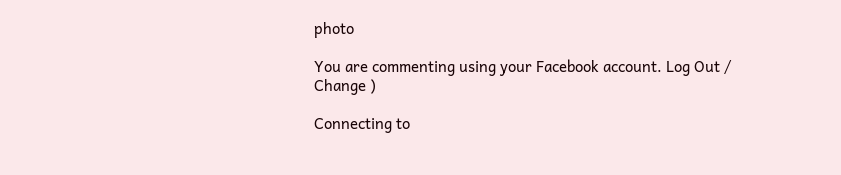photo

You are commenting using your Facebook account. Log Out /  Change )

Connecting to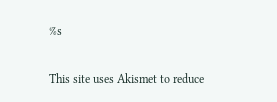%s

This site uses Akismet to reduce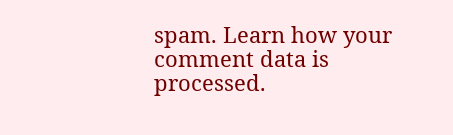spam. Learn how your comment data is processed.